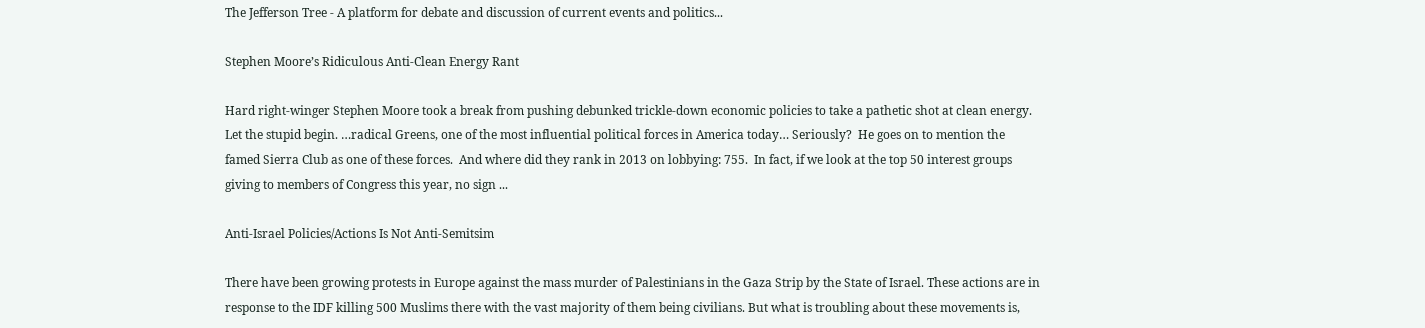The Jefferson Tree - A platform for debate and discussion of current events and politics...

Stephen Moore’s Ridiculous Anti-Clean Energy Rant

Hard right-winger Stephen Moore took a break from pushing debunked trickle-down economic policies to take a pathetic shot at clean energy.  Let the stupid begin. …radical Greens, one of the most influential political forces in America today… Seriously?  He goes on to mention the famed Sierra Club as one of these forces.  And where did they rank in 2013 on lobbying: 755.  In fact, if we look at the top 50 interest groups giving to members of Congress this year, no sign ...

Anti-Israel Policies/Actions Is Not Anti-Semitsim

There have been growing protests in Europe against the mass murder of Palestinians in the Gaza Strip by the State of Israel. These actions are in response to the IDF killing 500 Muslims there with the vast majority of them being civilians. But what is troubling about these movements is,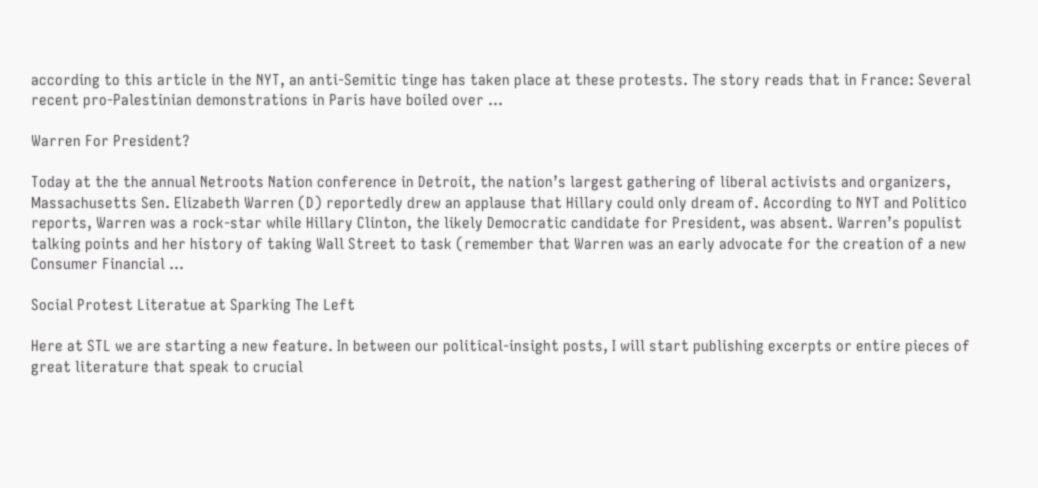according to this article in the NYT, an anti-Semitic tinge has taken place at these protests. The story reads that in France: Several recent pro-Palestinian demonstrations in Paris have boiled over ...

Warren For President?

Today at the the annual Netroots Nation conference in Detroit, the nation’s largest gathering of liberal activists and organizers, Massachusetts Sen. Elizabeth Warren (D) reportedly drew an applause that Hillary could only dream of. According to NYT and Politico reports, Warren was a rock-star while Hillary Clinton, the likely Democratic candidate for President, was absent. Warren’s populist talking points and her history of taking Wall Street to task (remember that Warren was an early advocate for the creation of a new Consumer Financial ...

Social Protest Literatue at Sparking The Left

Here at STL we are starting a new feature. In between our political-insight posts, I will start publishing excerpts or entire pieces of great literature that speak to crucial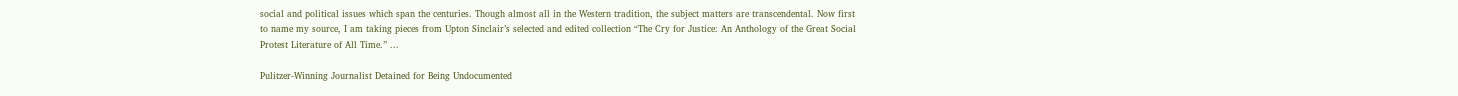social and political issues which span the centuries. Though almost all in the Western tradition, the subject matters are transcendental. Now first to name my source, I am taking pieces from Upton Sinclair’s selected and edited collection “The Cry for Justice: An Anthology of the Great Social Protest Literature of All Time.” ...

Pulitzer-Winning Journalist Detained for Being Undocumented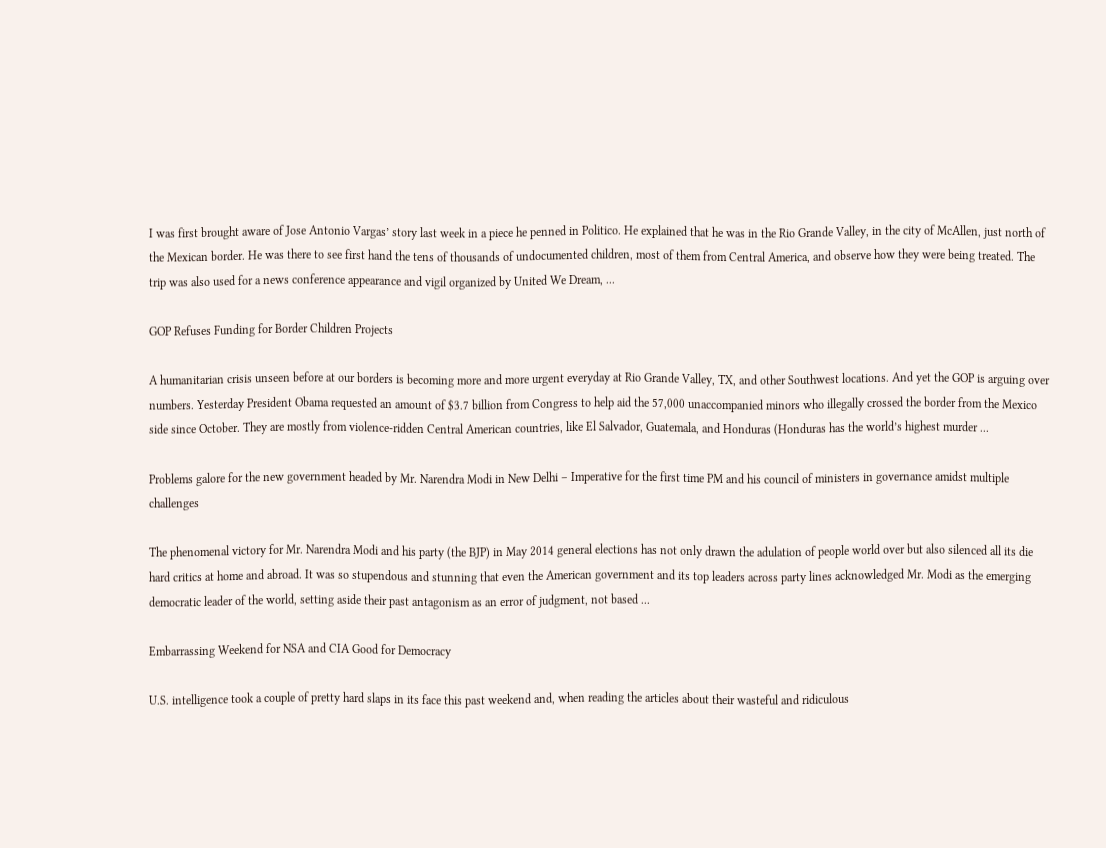I was first brought aware of Jose Antonio Vargas’ story last week in a piece he penned in Politico. He explained that he was in the Rio Grande Valley, in the city of McAllen, just north of the Mexican border. He was there to see first hand the tens of thousands of undocumented children, most of them from Central America, and observe how they were being treated. The trip was also used for a news conference appearance and vigil organized by United We Dream, ...

GOP Refuses Funding for Border Children Projects

A humanitarian crisis unseen before at our borders is becoming more and more urgent everyday at Rio Grande Valley, TX, and other Southwest locations. And yet the GOP is arguing over numbers. Yesterday President Obama requested an amount of $3.7 billion from Congress to help aid the 57,000 unaccompanied minors who illegally crossed the border from the Mexico side since October. They are mostly from violence-ridden Central American countries, like El Salvador, Guatemala, and Honduras (Honduras has the world’s highest murder ...

Problems galore for the new government headed by Mr. Narendra Modi in New Delhi – Imperative for the first time PM and his council of ministers in governance amidst multiple challenges

The phenomenal victory for Mr. Narendra Modi and his party (the BJP) in May 2014 general elections has not only drawn the adulation of people world over but also silenced all its die hard critics at home and abroad. It was so stupendous and stunning that even the American government and its top leaders across party lines acknowledged Mr. Modi as the emerging democratic leader of the world, setting aside their past antagonism as an error of judgment, not based ...

Embarrassing Weekend for NSA and CIA Good for Democracy

U.S. intelligence took a couple of pretty hard slaps in its face this past weekend and, when reading the articles about their wasteful and ridiculous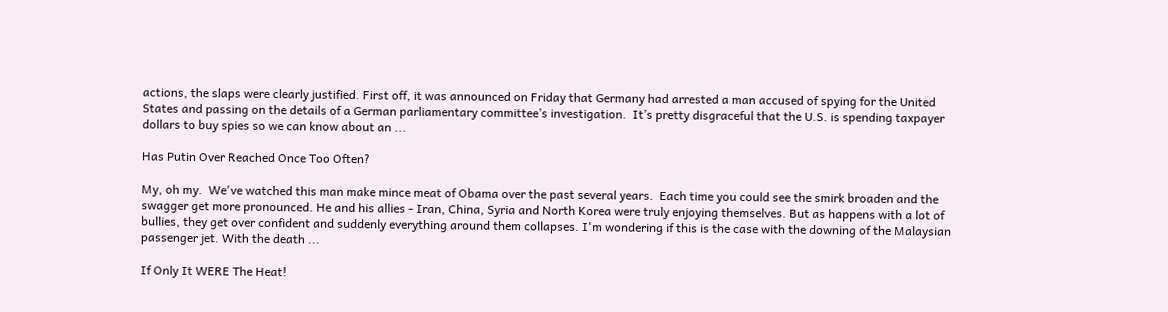actions, the slaps were clearly justified. First off, it was announced on Friday that Germany had arrested a man accused of spying for the United States and passing on the details of a German parliamentary committee’s investigation.  It’s pretty disgraceful that the U.S. is spending taxpayer dollars to buy spies so we can know about an ...

Has Putin Over Reached Once Too Often?

My, oh my.  We've watched this man make mince meat of Obama over the past several years.  Each time you could see the smirk broaden and the swagger get more pronounced. He and his allies - Iran, China, Syria and North Korea were truly enjoying themselves. But as happens with a lot of bullies, they get over confident and suddenly everything around them collapses. I'm wondering if this is the case with the downing of the Malaysian passenger jet. With the death ...

If Only It WERE The Heat!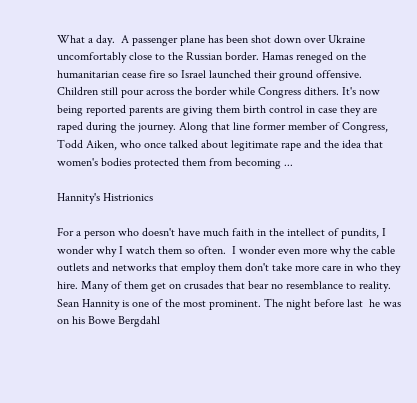What a day.  A passenger plane has been shot down over Ukraine uncomfortably close to the Russian border. Hamas reneged on the humanitarian cease fire so Israel launched their ground offensive. Children still pour across the border while Congress dithers. It's now being reported parents are giving them birth control in case they are raped during the journey. Along that line former member of Congress, Todd Aiken, who once talked about legitimate rape and the idea that women's bodies protected them from becoming ...

Hannity's Histrionics

For a person who doesn't have much faith in the intellect of pundits, I wonder why I watch them so often.  I wonder even more why the cable outlets and networks that employ them don't take more care in who they hire. Many of them get on crusades that bear no resemblance to reality.  Sean Hannity is one of the most prominent. The night before last  he was on his Bowe Bergdahl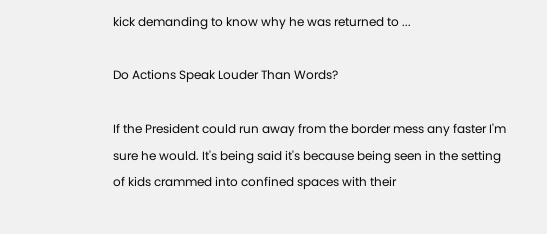kick demanding to know why he was returned to ...

Do Actions Speak Louder Than Words?

If the President could run away from the border mess any faster I'm sure he would. It's being said it's because being seen in the setting of kids crammed into confined spaces with their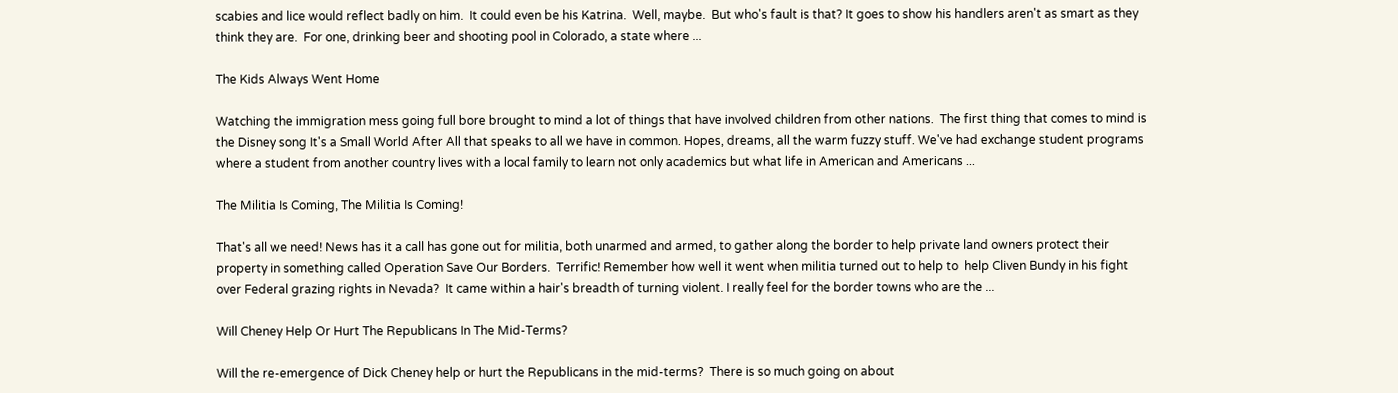scabies and lice would reflect badly on him.  It could even be his Katrina.  Well, maybe.  But who's fault is that? It goes to show his handlers aren't as smart as they think they are.  For one, drinking beer and shooting pool in Colorado, a state where ...

The Kids Always Went Home

Watching the immigration mess going full bore brought to mind a lot of things that have involved children from other nations.  The first thing that comes to mind is the Disney song It's a Small World After All that speaks to all we have in common. Hopes, dreams, all the warm fuzzy stuff. We've had exchange student programs where a student from another country lives with a local family to learn not only academics but what life in American and Americans ...

The Militia Is Coming, The Militia Is Coming!

That's all we need! News has it a call has gone out for militia, both unarmed and armed, to gather along the border to help private land owners protect their property in something called Operation Save Our Borders.  Terrific! Remember how well it went when militia turned out to help to  help Cliven Bundy in his fight over Federal grazing rights in Nevada?  It came within a hair's breadth of turning violent. I really feel for the border towns who are the ...

Will Cheney Help Or Hurt The Republicans In The Mid-Terms?

Will the re-emergence of Dick Cheney help or hurt the Republicans in the mid-terms?  There is so much going on about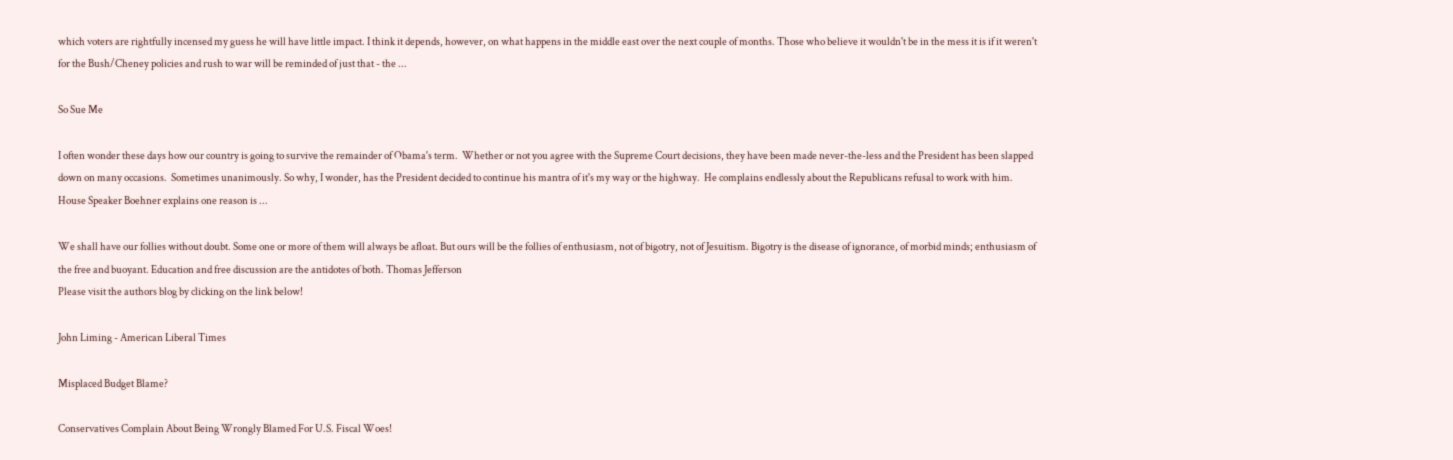which voters are rightfully incensed my guess he will have little impact. I think it depends, however, on what happens in the middle east over the next couple of months. Those who believe it wouldn't be in the mess it is if it weren't for the Bush/Cheney policies and rush to war will be reminded of just that - the ...

So Sue Me

I often wonder these days how our country is going to survive the remainder of Obama's term.  Whether or not you agree with the Supreme Court decisions, they have been made never-the-less and the President has been slapped down on many occasions.  Sometimes unanimously. So why, I wonder, has the President decided to continue his mantra of it's my way or the highway.  He complains endlessly about the Republicans refusal to work with him.  House Speaker Boehner explains one reason is ...

We shall have our follies without doubt. Some one or more of them will always be afloat. But ours will be the follies of enthusiasm, not of bigotry, not of Jesuitism. Bigotry is the disease of ignorance, of morbid minds; enthusiasm of the free and buoyant. Education and free discussion are the antidotes of both. Thomas Jefferson
Please visit the authors blog by clicking on the link below!

John Liming - American Liberal Times

Misplaced Budget Blame?

Conservatives Complain About Being Wrongly Blamed For U.S. Fiscal Woes!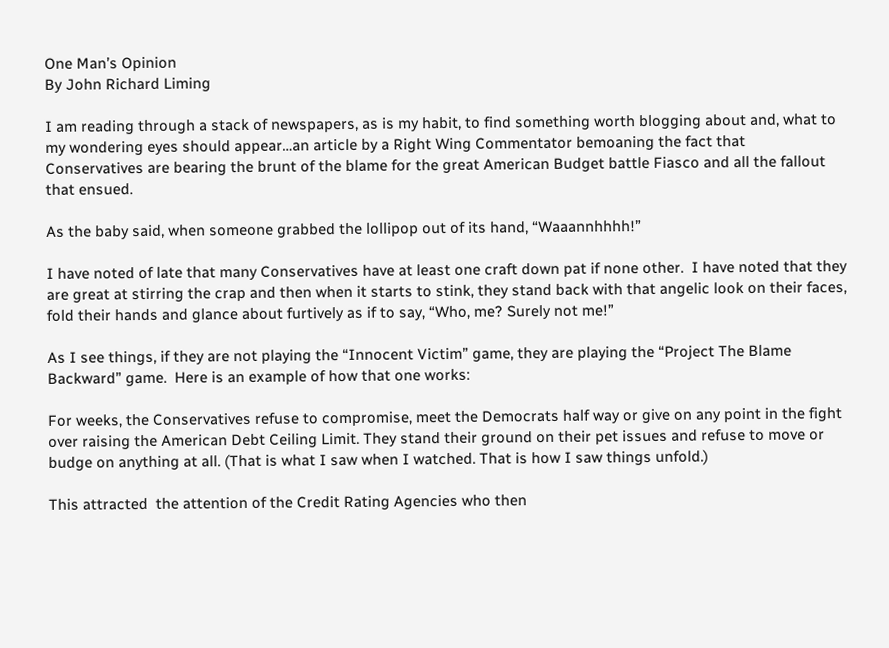One Man’s Opinion
By John Richard Liming

I am reading through a stack of newspapers, as is my habit, to find something worth blogging about and, what to my wondering eyes should appear…an article by a Right Wing Commentator bemoaning the fact that Conservatives are bearing the brunt of the blame for the great American Budget battle Fiasco and all the fallout that ensued.

As the baby said, when someone grabbed the lollipop out of its hand, “Waaannhhhh!”

I have noted of late that many Conservatives have at least one craft down pat if none other.  I have noted that they are great at stirring the crap and then when it starts to stink, they stand back with that angelic look on their faces, fold their hands and glance about furtively as if to say, “Who, me? Surely not me!”

As I see things, if they are not playing the “Innocent Victim” game, they are playing the “Project The Blame Backward” game.  Here is an example of how that one works:

For weeks, the Conservatives refuse to compromise, meet the Democrats half way or give on any point in the fight over raising the American Debt Ceiling Limit. They stand their ground on their pet issues and refuse to move or budge on anything at all. (That is what I saw when I watched. That is how I saw things unfold.)

This attracted  the attention of the Credit Rating Agencies who then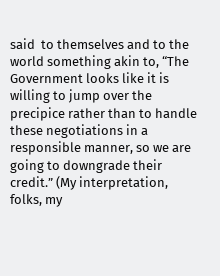said  to themselves and to the world something akin to, “The Government looks like it is willing to jump over the precipice rather than to handle these negotiations in a responsible manner, so we are going to downgrade their credit.” (My interpretation, folks, my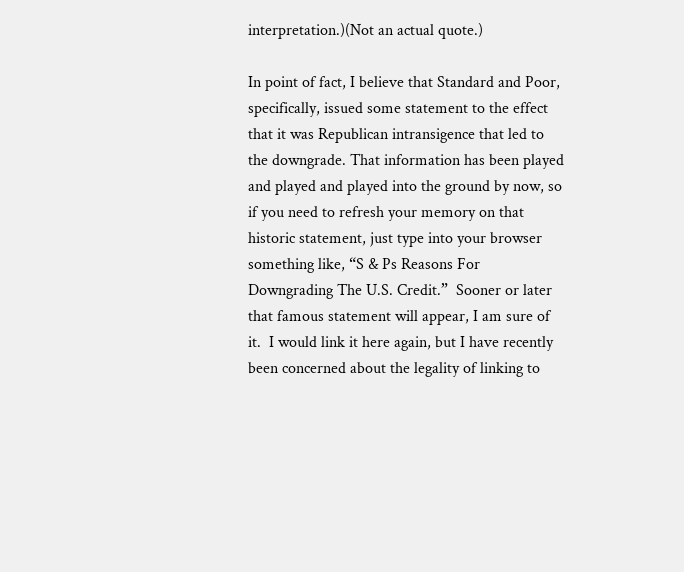interpretation.)(Not an actual quote.)

In point of fact, I believe that Standard and Poor, specifically, issued some statement to the effect that it was Republican intransigence that led to the downgrade. That information has been played and played and played into the ground by now, so if you need to refresh your memory on that historic statement, just type into your browser something like, “S & Ps Reasons For Downgrading The U.S. Credit.”  Sooner or later that famous statement will appear, I am sure of it.  I would link it here again, but I have recently been concerned about the legality of linking to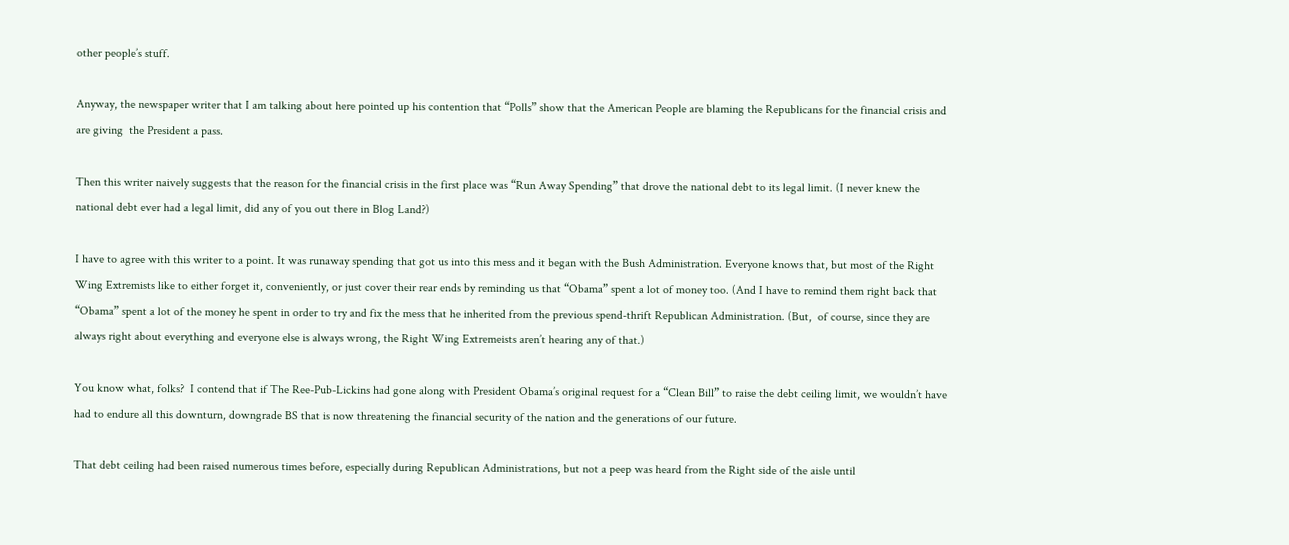other people’s stuff.

Anyway, the newspaper writer that I am talking about here pointed up his contention that “Polls” show that the American People are blaming the Republicans for the financial crisis and are giving  the President a pass.

Then this writer naively suggests that the reason for the financial crisis in the first place was “Run Away Spending” that drove the national debt to its legal limit. (I never knew the national debt ever had a legal limit, did any of you out there in Blog Land?)

I have to agree with this writer to a point. It was runaway spending that got us into this mess and it began with the Bush Administration. Everyone knows that, but most of the Right Wing Extremists like to either forget it, conveniently, or just cover their rear ends by reminding us that “Obama” spent a lot of money too. (And I have to remind them right back that “Obama” spent a lot of the money he spent in order to try and fix the mess that he inherited from the previous spend-thrift Republican Administration. (But,  of course, since they are always right about everything and everyone else is always wrong, the Right Wing Extremeists aren’t hearing any of that.)

You know what, folks?  I contend that if The Ree-Pub-Lickins had gone along with President Obama’s original request for a “Clean Bill” to raise the debt ceiling limit, we wouldn’t have had to endure all this downturn, downgrade BS that is now threatening the financial security of the nation and the generations of our future.

That debt ceiling had been raised numerous times before, especially during Republican Administrations, but not a peep was heard from the Right side of the aisle until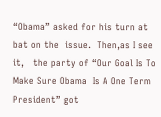“Obama” asked for his turn at bat on the  issue.  Then,as I see it,   the party of “Our Goal Is To Make Sure Obama  Is A One Term President” got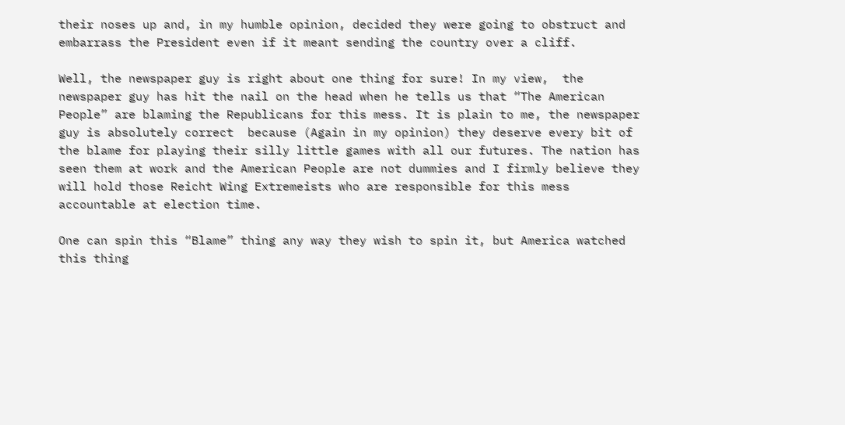their noses up and, in my humble opinion, decided they were going to obstruct and embarrass the President even if it meant sending the country over a cliff.

Well, the newspaper guy is right about one thing for sure! In my view,  the newspaper guy has hit the nail on the head when he tells us that “The American People” are blaming the Republicans for this mess. It is plain to me, the newspaper guy is absolutely correct  because (Again in my opinion) they deserve every bit of the blame for playing their silly little games with all our futures. The nation has seen them at work and the American People are not dummies and I firmly believe they will hold those Reicht Wing Extremeists who are responsible for this mess accountable at election time.

One can spin this “Blame” thing any way they wish to spin it, but America watched this thing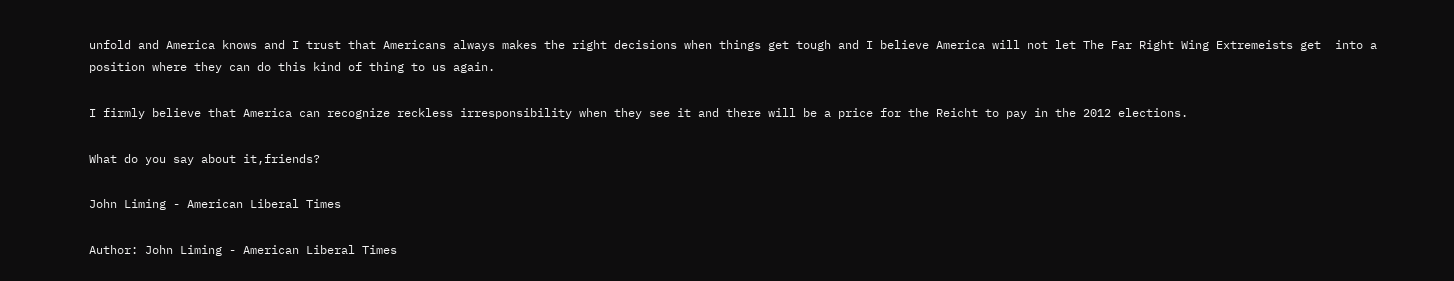unfold and America knows and I trust that Americans always makes the right decisions when things get tough and I believe America will not let The Far Right Wing Extremeists get  into a position where they can do this kind of thing to us again.

I firmly believe that America can recognize reckless irresponsibility when they see it and there will be a price for the Reicht to pay in the 2012 elections.

What do you say about it,friends?

John Liming - American Liberal Times

Author: John Liming - American Liberal Times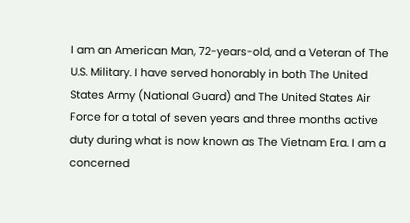I am an American Man, 72-years-old, and a Veteran of The U.S. Military. I have served honorably in both The United States Army (National Guard) and The United States Air Force for a total of seven years and three months active duty during what is now known as The Vietnam Era. I am a concerned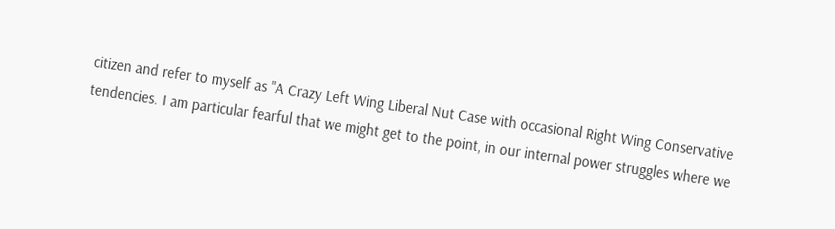citizen and refer to myself as "A Crazy Left Wing Liberal Nut Case with occasional Right Wing Conservative tendencies. I am particular fearful that we might get to the point, in our internal power struggles where we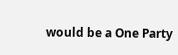would be a One Party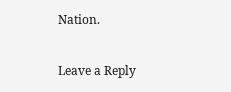Nation.

Leave a Reply